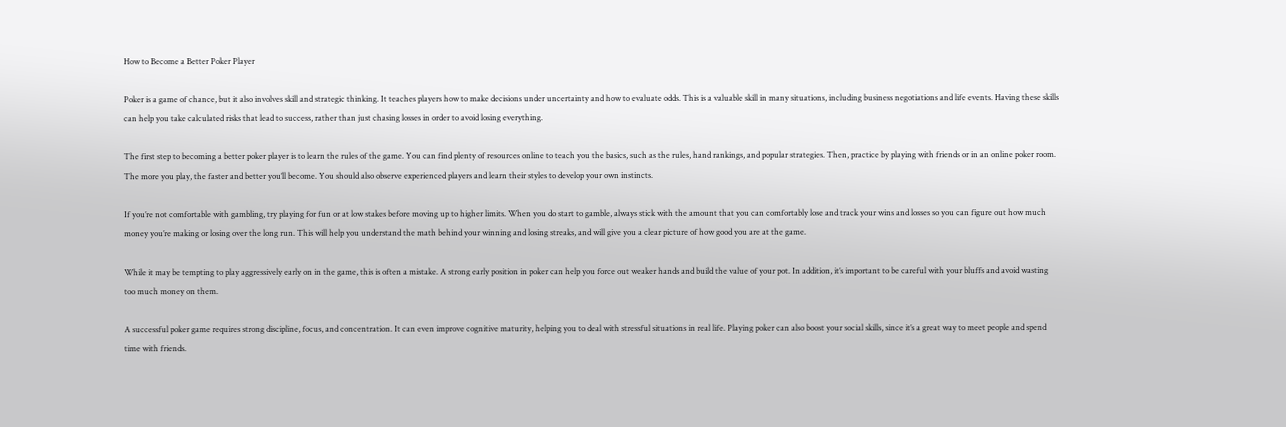How to Become a Better Poker Player

Poker is a game of chance, but it also involves skill and strategic thinking. It teaches players how to make decisions under uncertainty and how to evaluate odds. This is a valuable skill in many situations, including business negotiations and life events. Having these skills can help you take calculated risks that lead to success, rather than just chasing losses in order to avoid losing everything.

The first step to becoming a better poker player is to learn the rules of the game. You can find plenty of resources online to teach you the basics, such as the rules, hand rankings, and popular strategies. Then, practice by playing with friends or in an online poker room. The more you play, the faster and better you’ll become. You should also observe experienced players and learn their styles to develop your own instincts.

If you’re not comfortable with gambling, try playing for fun or at low stakes before moving up to higher limits. When you do start to gamble, always stick with the amount that you can comfortably lose and track your wins and losses so you can figure out how much money you’re making or losing over the long run. This will help you understand the math behind your winning and losing streaks, and will give you a clear picture of how good you are at the game.

While it may be tempting to play aggressively early on in the game, this is often a mistake. A strong early position in poker can help you force out weaker hands and build the value of your pot. In addition, it’s important to be careful with your bluffs and avoid wasting too much money on them.

A successful poker game requires strong discipline, focus, and concentration. It can even improve cognitive maturity, helping you to deal with stressful situations in real life. Playing poker can also boost your social skills, since it’s a great way to meet people and spend time with friends.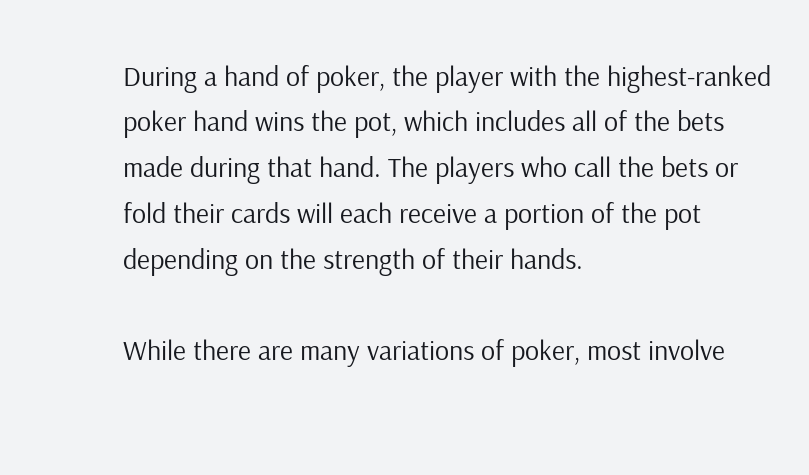During a hand of poker, the player with the highest-ranked poker hand wins the pot, which includes all of the bets made during that hand. The players who call the bets or fold their cards will each receive a portion of the pot depending on the strength of their hands.

While there are many variations of poker, most involve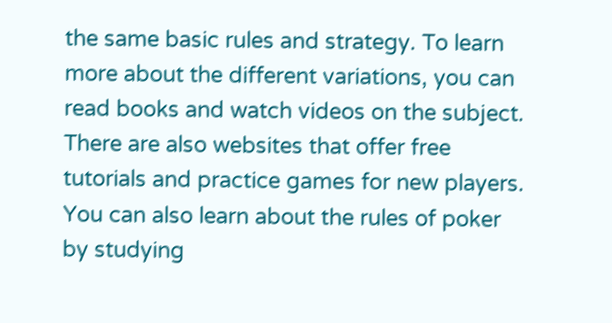the same basic rules and strategy. To learn more about the different variations, you can read books and watch videos on the subject. There are also websites that offer free tutorials and practice games for new players. You can also learn about the rules of poker by studying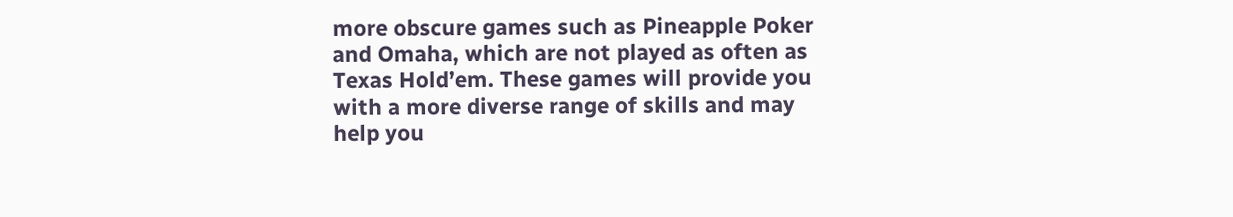more obscure games such as Pineapple Poker and Omaha, which are not played as often as Texas Hold’em. These games will provide you with a more diverse range of skills and may help you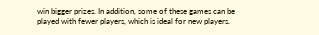win bigger prizes. In addition, some of these games can be played with fewer players, which is ideal for new players.